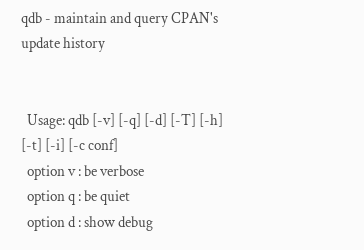qdb - maintain and query CPAN's update history


  Usage: qdb [-v] [-q] [-d] [-T] [-h] [-t] [-i] [-c conf]
  option v : be verbose
  option q : be quiet
  option d : show debug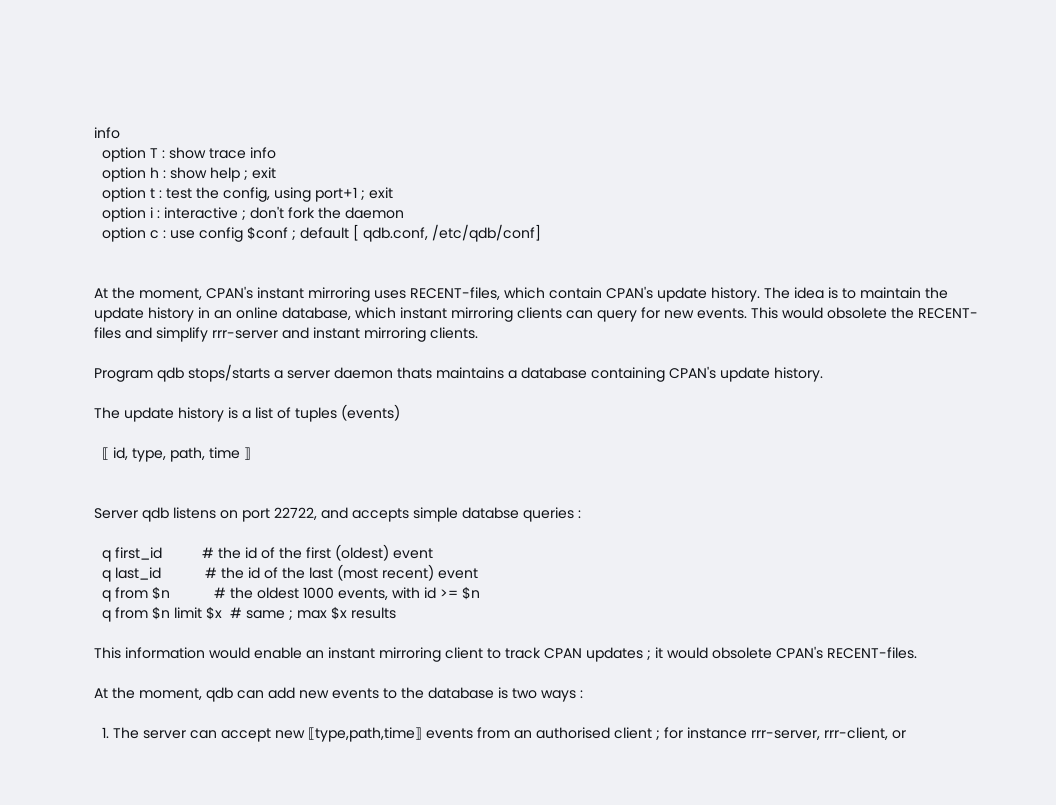info
  option T : show trace info
  option h : show help ; exit
  option t : test the config, using port+1 ; exit
  option i : interactive ; don't fork the daemon
  option c : use config $conf ; default [ qdb.conf, /etc/qdb/conf]


At the moment, CPAN's instant mirroring uses RECENT-files, which contain CPAN's update history. The idea is to maintain the update history in an online database, which instant mirroring clients can query for new events. This would obsolete the RECENT-files and simplify rrr-server and instant mirroring clients.

Program qdb stops/starts a server daemon thats maintains a database containing CPAN's update history.

The update history is a list of tuples (events)

  ⟦ id, type, path, time ⟧


Server qdb listens on port 22722, and accepts simple databse queries :

  q first_id          # the id of the first (oldest) event
  q last_id           # the id of the last (most recent) event
  q from $n           # the oldest 1000 events, with id >= $n
  q from $n limit $x  # same ; max $x results

This information would enable an instant mirroring client to track CPAN updates ; it would obsolete CPAN's RECENT-files.

At the moment, qdb can add new events to the database is two ways :

  1. The server can accept new ⟦type,path,time⟧ events from an authorised client ; for instance rrr-server, rrr-client, or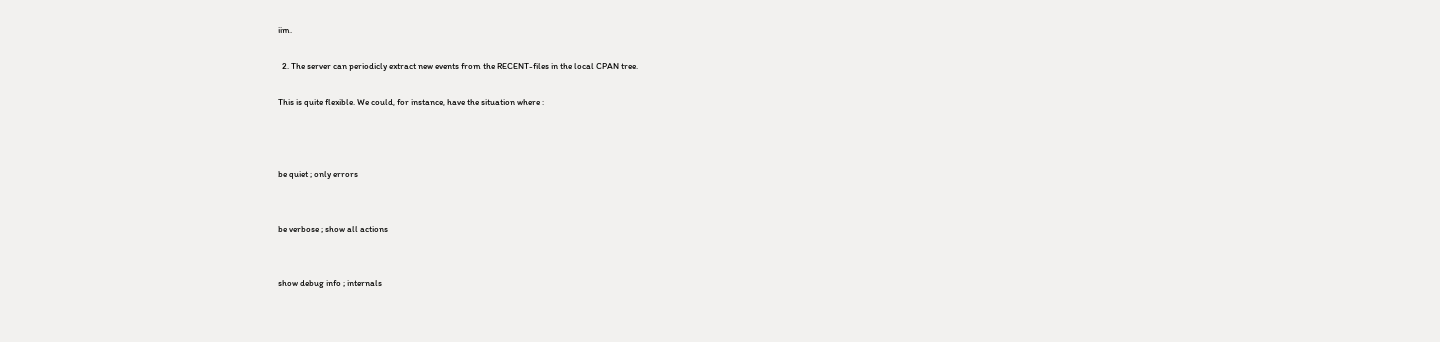iim.

  2. The server can periodicly extract new events from the RECENT-files in the local CPAN tree.

This is quite flexible. We could, for instance, have the situation where :



be quiet ; only errors


be verbose ; show all actions


show debug info ; internals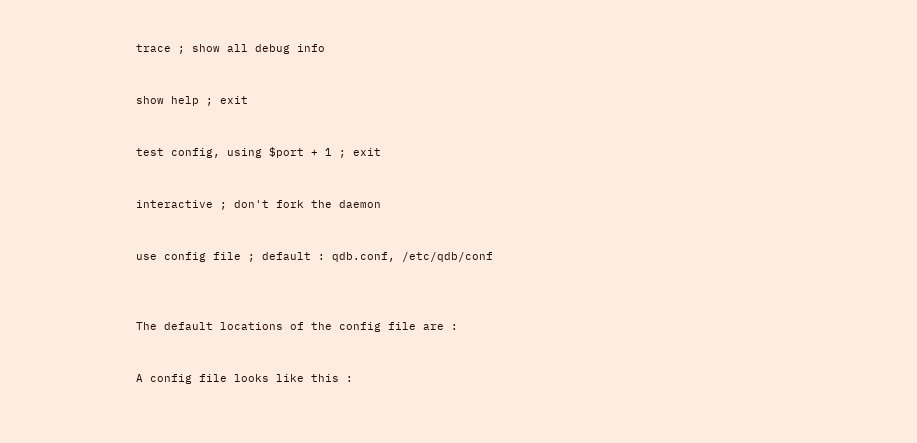trace ; show all debug info


show help ; exit


test config, using $port + 1 ; exit


interactive ; don't fork the daemon


use config file ; default : qdb.conf, /etc/qdb/conf



The default locations of the config file are :


A config file looks like this :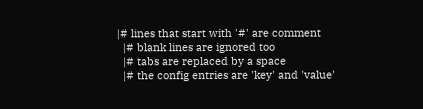|# lines that start with '#' are comment
  |# blank lines are ignored too
  |# tabs are replaced by a space
  |# the config entries are 'key' and 'value'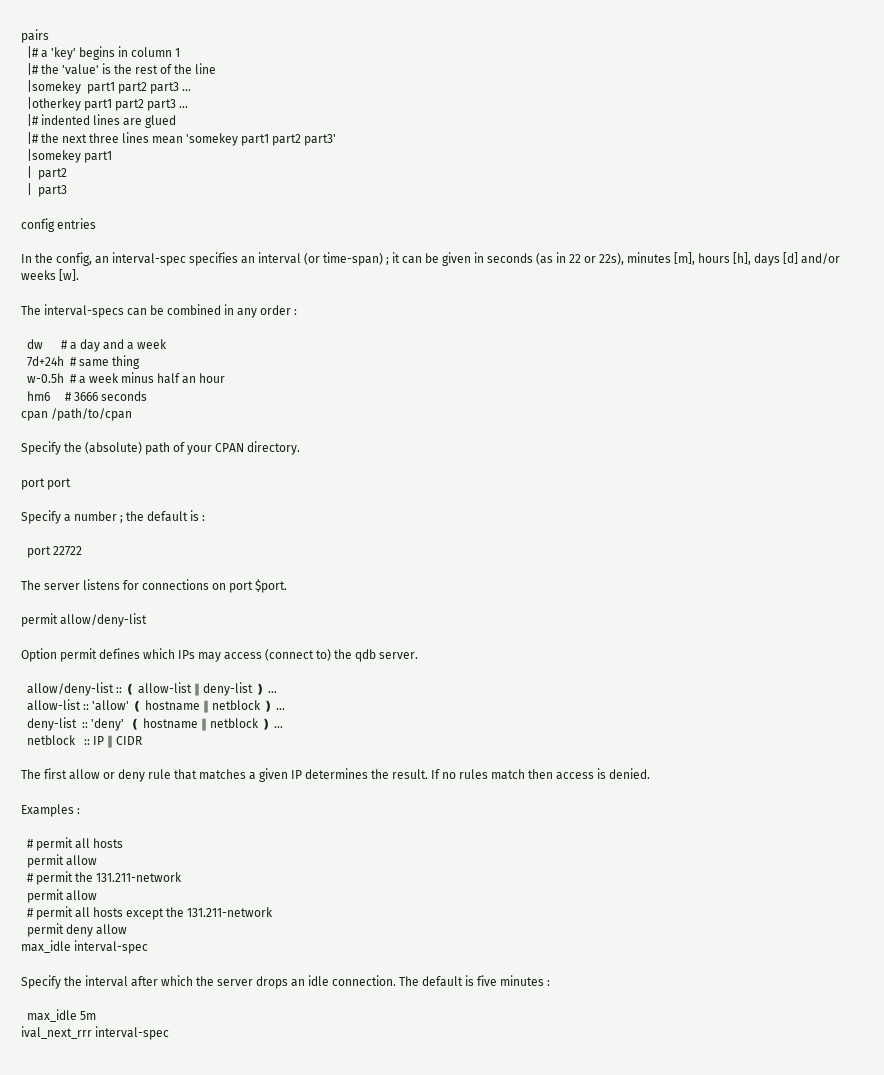pairs
  |# a 'key' begins in column 1
  |# the 'value' is the rest of the line
  |somekey  part1 part2 part3 ...
  |otherkey part1 part2 part3 ...
  |# indented lines are glued
  |# the next three lines mean 'somekey part1 part2 part3'
  |somekey part1
  |  part2
  |  part3

config entries

In the config, an interval-spec specifies an interval (or time-span) ; it can be given in seconds (as in 22 or 22s), minutes [m], hours [h], days [d] and/or weeks [w].

The interval-specs can be combined in any order :

  dw      # a day and a week
  7d+24h  # same thing
  w-0.5h  # a week minus half an hour
  hm6     # 3666 seconds
cpan /path/to/cpan

Specify the (absolute) path of your CPAN directory.

port port

Specify a number ; the default is :

  port 22722

The server listens for connections on port $port.

permit allow/deny-list

Option permit defines which IPs may access (connect to) the qdb server.

  allow/deny-list :: ❪ allow-list ∥ deny-list ❫ ...
  allow-list :: 'allow' ❪ hostname ∥ netblock ❫ ...
  deny-list  :: 'deny'  ❪ hostname ∥ netblock ❫ ...
  netblock   :: IP ∥ CIDR

The first allow or deny rule that matches a given IP determines the result. If no rules match then access is denied.

Examples :

  # permit all hosts
  permit allow
  # permit the 131.211-network
  permit allow
  # permit all hosts except the 131.211-network
  permit deny allow
max_idle interval-spec

Specify the interval after which the server drops an idle connection. The default is five minutes :

  max_idle 5m
ival_next_rrr interval-spec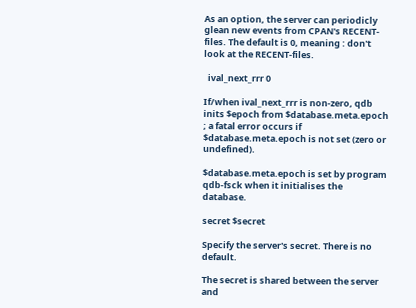As an option, the server can periodicly glean new events from CPAN's RECENT-files. The default is 0, meaning : don't look at the RECENT-files.

  ival_next_rrr 0

If/when ival_next_rrr is non-zero, qdb inits $epoch from $database.meta.epoch ; a fatal error occurs if $database.meta.epoch is not set (zero or undefined).

$database.meta.epoch is set by program qdb-fsck when it initialises the database.

secret $secret

Specify the server's secret. There is no default.

The secret is shared between the server and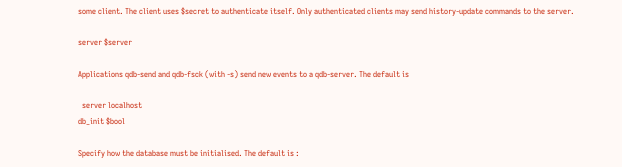some client. The client uses $secret to authenticate itself. Only authenticated clients may send history-update commands to the server.

server $server

Applications qdb-send and qdb-fsck (with -s) send new events to a qdb-server. The default is

  server localhost
db_init $bool

Specify how the database must be initialised. The default is :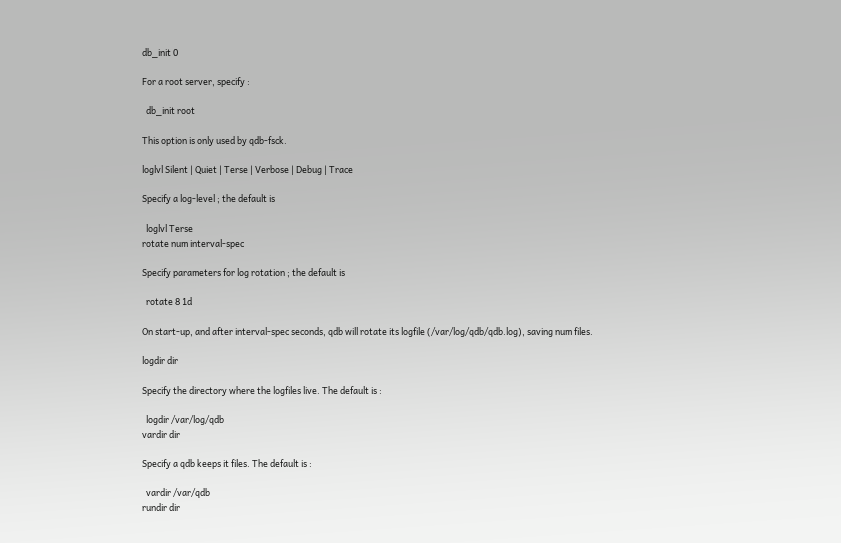db_init 0

For a root server, specify :

  db_init root

This option is only used by qdb-fsck.

loglvl Silent | Quiet | Terse | Verbose | Debug | Trace

Specify a log-level ; the default is

  loglvl Terse
rotate num interval-spec

Specify parameters for log rotation ; the default is

  rotate 8 1d

On start-up, and after interval-spec seconds, qdb will rotate its logfile (/var/log/qdb/qdb.log), saving num files.

logdir dir

Specify the directory where the logfiles live. The default is :

  logdir /var/log/qdb
vardir dir

Specify a qdb keeps it files. The default is :

  vardir /var/qdb
rundir dir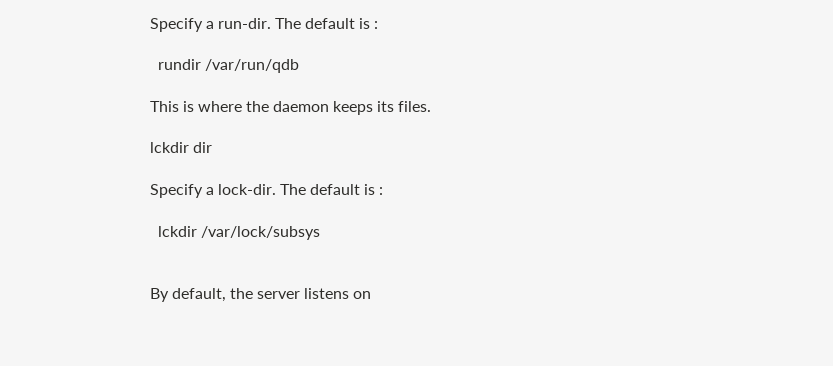Specify a run-dir. The default is :

  rundir /var/run/qdb

This is where the daemon keeps its files.

lckdir dir

Specify a lock-dir. The default is :

  lckdir /var/lock/subsys


By default, the server listens on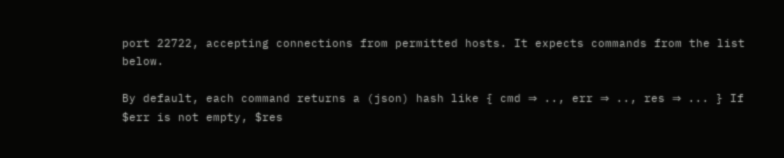port 22722, accepting connections from permitted hosts. It expects commands from the list below.

By default, each command returns a (json) hash like { cmd ⇒ .., err ⇒ .., res ⇒ ... } If $err is not empty, $res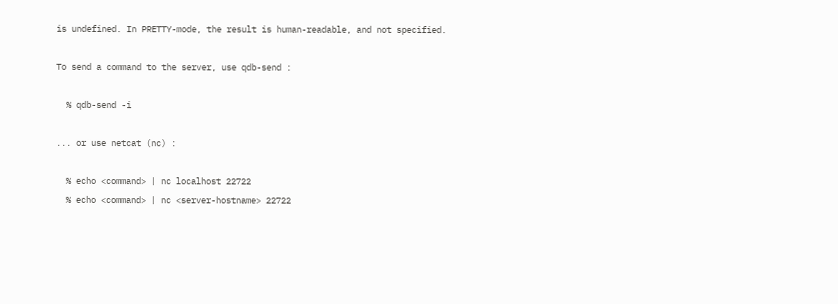is undefined. In PRETTY-mode, the result is human-readable, and not specified.

To send a command to the server, use qdb-send :

  % qdb-send -i

... or use netcat (nc) :

  % echo <command> | nc localhost 22722
  % echo <command> | nc <server-hostname> 22722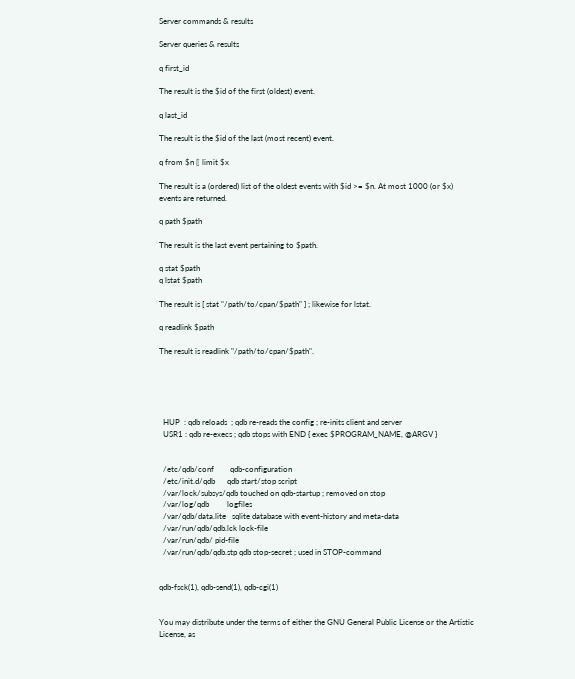Server commands & results

Server queries & results

q first_id

The result is the $id of the first (oldest) event.

q last_id

The result is the $id of the last (most recent) event.

q from $n ⟦ limit $x

The result is a (ordered) list of the oldest events with $id >= $n. At most 1000 (or $x) events are returned.

q path $path

The result is the last event pertaining to $path.

q stat $path
q lstat $path

The result is [ stat "/path/to/cpan/$path" ] ; likewise for lstat.

q readlink $path

The result is readlink "/path/to/cpan/$path".





  HUP  : qdb reloads  ; qdb re-reads the config ; re-inits client and server
  USR1 : qdb re-execs ; qdb stops with END { exec $PROGRAM_NAME, @ARGV }


  /etc/qdb/conf        qdb-configuration
  /etc/init.d/qdb      qdb start/stop script
  /var/lock/subsys/qdb touched on qdb-startup ; removed on stop
  /var/log/qdb         logfiles
  /var/qdb/data.lite   sqlite database with event-history and meta-data
  /var/run/qdb/qdb.lck lock-file
  /var/run/qdb/ pid-file
  /var/run/qdb/qdb.stp qdb stop-secret ; used in STOP-command


qdb-fsck(1), qdb-send(1), qdb-cgi(1)


You may distribute under the terms of either the GNU General Public License or the Artistic License, as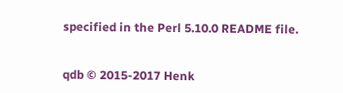specified in the Perl 5.10.0 README file.


qdb © 2015-2017 Henk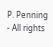P. Penning - All rights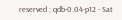reserved ; qdb-0.04-p12 - Sat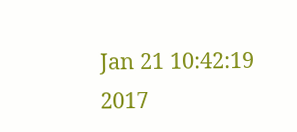Jan 21 10:42:19 2017